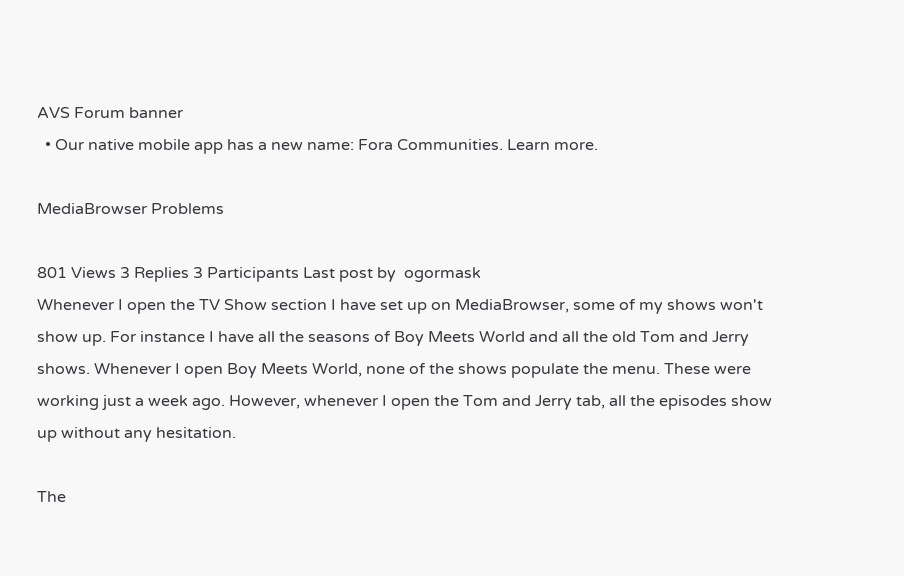AVS Forum banner
  • Our native mobile app has a new name: Fora Communities. Learn more.

MediaBrowser Problems

801 Views 3 Replies 3 Participants Last post by  ogormask
Whenever I open the TV Show section I have set up on MediaBrowser, some of my shows won't show up. For instance I have all the seasons of Boy Meets World and all the old Tom and Jerry shows. Whenever I open Boy Meets World, none of the shows populate the menu. These were working just a week ago. However, whenever I open the Tom and Jerry tab, all the episodes show up without any hesitation.

The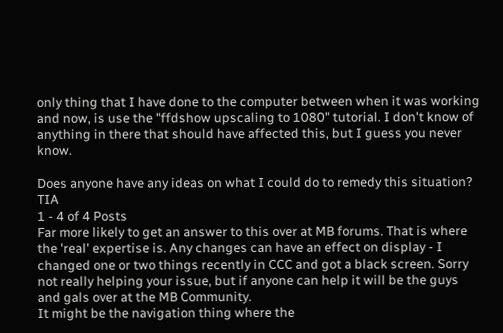only thing that I have done to the computer between when it was working and now, is use the "ffdshow upscaling to 1080" tutorial. I don't know of anything in there that should have affected this, but I guess you never know.

Does anyone have any ideas on what I could do to remedy this situation? TIA
1 - 4 of 4 Posts
Far more likely to get an answer to this over at MB forums. That is where the 'real' expertise is. Any changes can have an effect on display - I changed one or two things recently in CCC and got a black screen. Sorry not really helping your issue, but if anyone can help it will be the guys and gals over at the MB Community.
It might be the navigation thing where the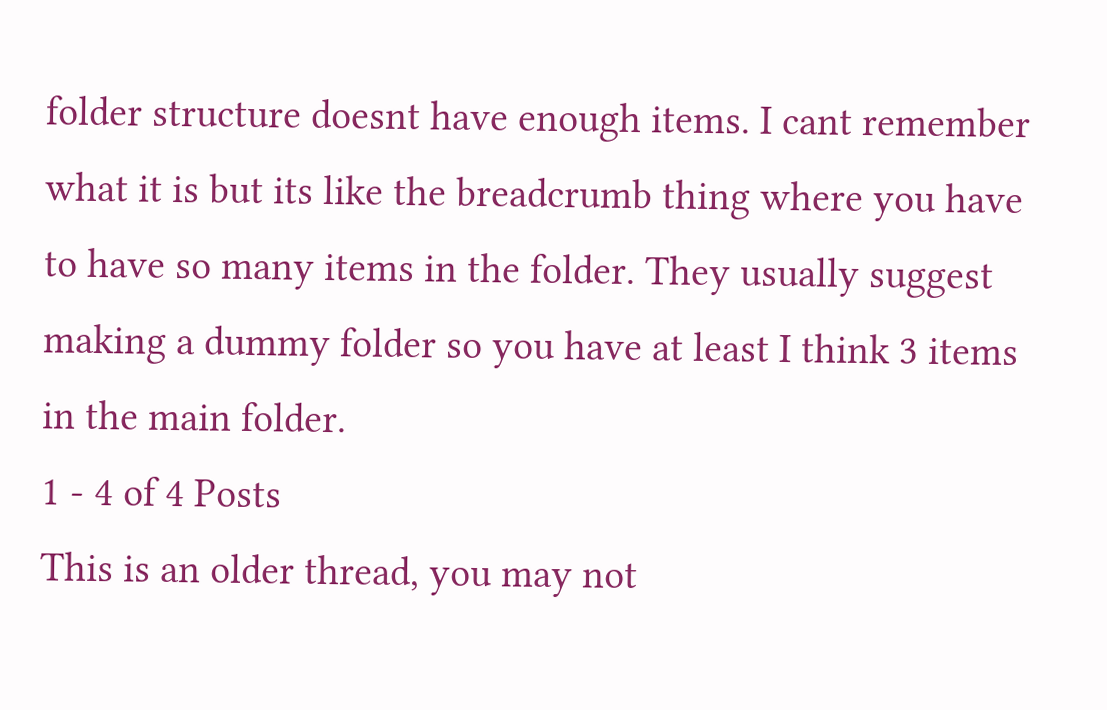folder structure doesnt have enough items. I cant remember what it is but its like the breadcrumb thing where you have to have so many items in the folder. They usually suggest making a dummy folder so you have at least I think 3 items in the main folder.
1 - 4 of 4 Posts
This is an older thread, you may not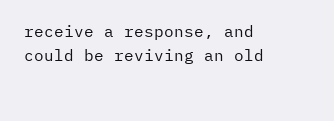receive a response, and could be reviving an old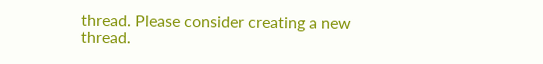thread. Please consider creating a new thread.